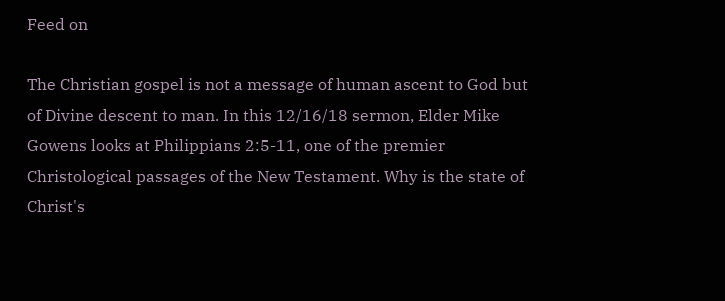Feed on

The Christian gospel is not a message of human ascent to God but of Divine descent to man. In this 12/16/18 sermon, Elder Mike Gowens looks at Philippians 2:5-11, one of the premier Christological passages of the New Testament. Why is the state of Christ's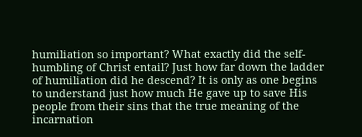humiliation so important? What exactly did the self-humbling of Christ entail? Just how far down the ladder of humiliation did he descend? It is only as one begins to understand just how much He gave up to save His people from their sins that the true meaning of the incarnation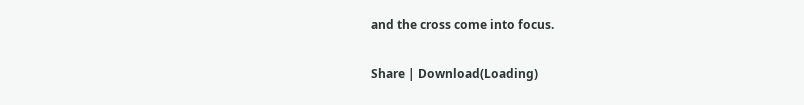and the cross come into focus.

Share | Download(Loading)